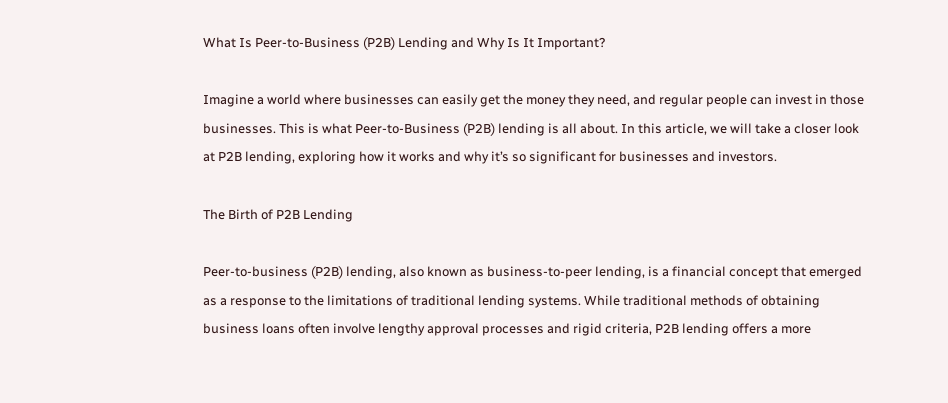What Is Peer-to-Business (P2B) Lending and Why Is It Important?

Imagine a world where businesses can easily get the money they need, and regular people can invest in those businesses. This is what Peer-to-Business (P2B) lending is all about. In this article, we will take a closer look at P2B lending, exploring how it works and why it’s so significant for businesses and investors.

The Birth of P2B Lending

Peer-to-business (P2B) lending, also known as business-to-peer lending, is a financial concept that emerged as a response to the limitations of traditional lending systems. While traditional methods of obtaining business loans often involve lengthy approval processes and rigid criteria, P2B lending offers a more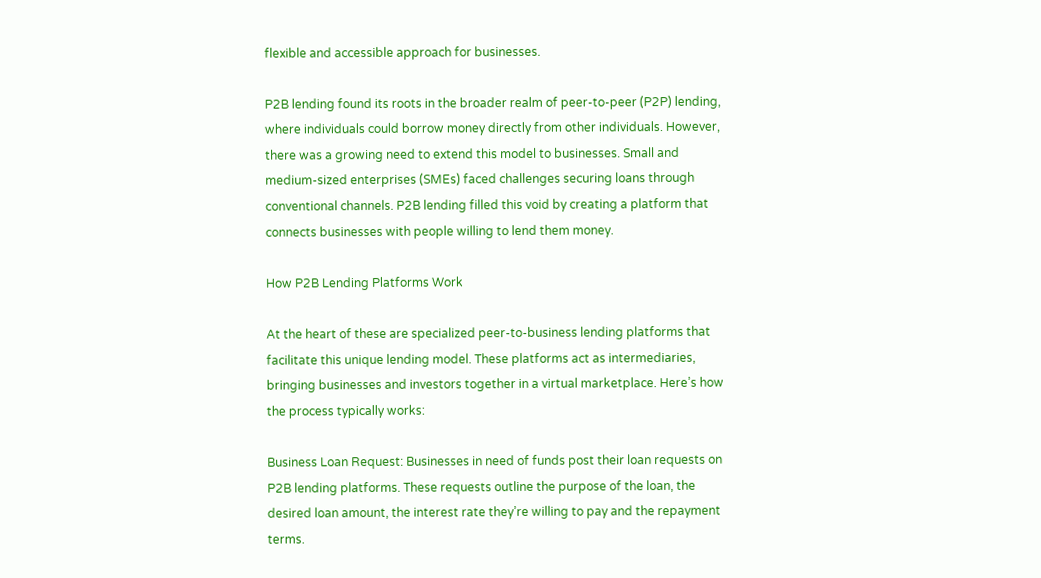flexible and accessible approach for businesses.

P2B lending found its roots in the broader realm of peer-to-peer (P2P) lending, where individuals could borrow money directly from other individuals. However, there was a growing need to extend this model to businesses. Small and medium-sized enterprises (SMEs) faced challenges securing loans through conventional channels. P2B lending filled this void by creating a platform that connects businesses with people willing to lend them money.

How P2B Lending Platforms Work

At the heart of these are specialized peer-to-business lending platforms that facilitate this unique lending model. These platforms act as intermediaries, bringing businesses and investors together in a virtual marketplace. Here’s how the process typically works:

Business Loan Request: Businesses in need of funds post their loan requests on P2B lending platforms. These requests outline the purpose of the loan, the desired loan amount, the interest rate they’re willing to pay and the repayment terms.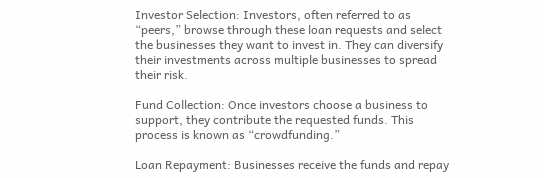Investor Selection: Investors, often referred to as “peers,” browse through these loan requests and select the businesses they want to invest in. They can diversify their investments across multiple businesses to spread their risk.

Fund Collection: Once investors choose a business to support, they contribute the requested funds. This process is known as “crowdfunding.”

Loan Repayment: Businesses receive the funds and repay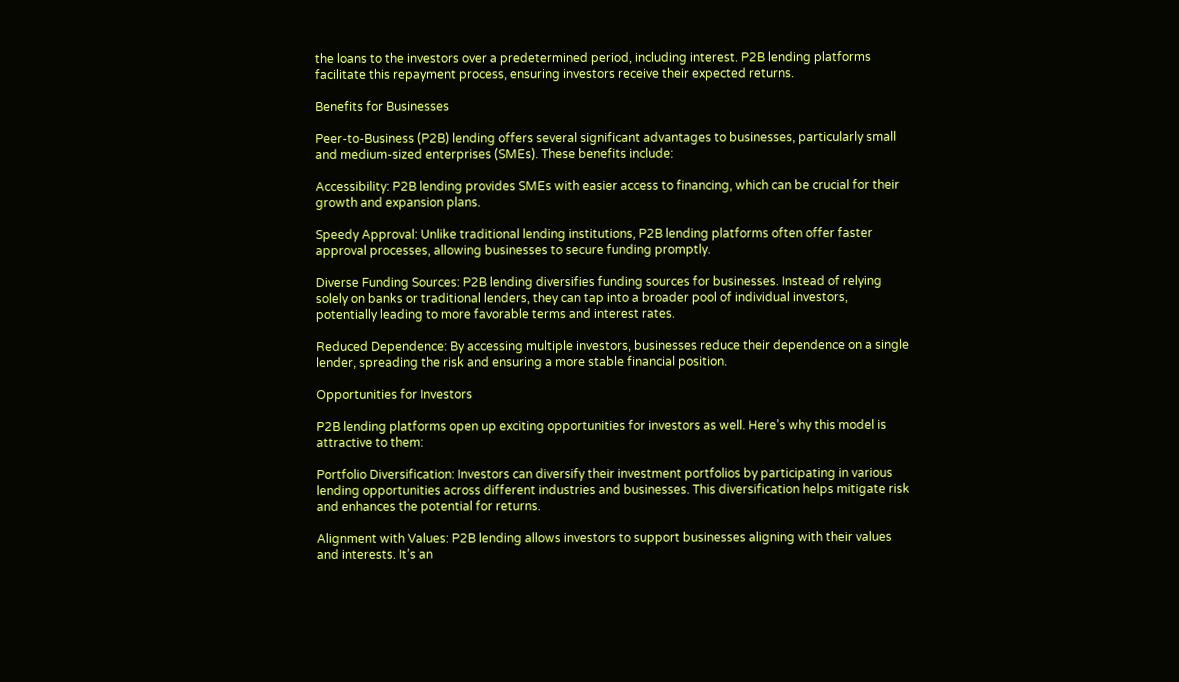the loans to the investors over a predetermined period, including interest. P2B lending platforms facilitate this repayment process, ensuring investors receive their expected returns.

Benefits for Businesses

Peer-to-Business (P2B) lending offers several significant advantages to businesses, particularly small and medium-sized enterprises (SMEs). These benefits include:

Accessibility: P2B lending provides SMEs with easier access to financing, which can be crucial for their growth and expansion plans.

Speedy Approval: Unlike traditional lending institutions, P2B lending platforms often offer faster approval processes, allowing businesses to secure funding promptly.

Diverse Funding Sources: P2B lending diversifies funding sources for businesses. Instead of relying solely on banks or traditional lenders, they can tap into a broader pool of individual investors, potentially leading to more favorable terms and interest rates.

Reduced Dependence: By accessing multiple investors, businesses reduce their dependence on a single lender, spreading the risk and ensuring a more stable financial position.

Opportunities for Investors

P2B lending platforms open up exciting opportunities for investors as well. Here’s why this model is attractive to them:

Portfolio Diversification: Investors can diversify their investment portfolios by participating in various lending opportunities across different industries and businesses. This diversification helps mitigate risk and enhances the potential for returns.

Alignment with Values: P2B lending allows investors to support businesses aligning with their values and interests. It’s an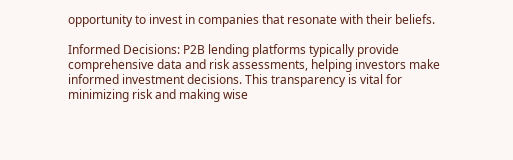opportunity to invest in companies that resonate with their beliefs.

Informed Decisions: P2B lending platforms typically provide comprehensive data and risk assessments, helping investors make informed investment decisions. This transparency is vital for minimizing risk and making wise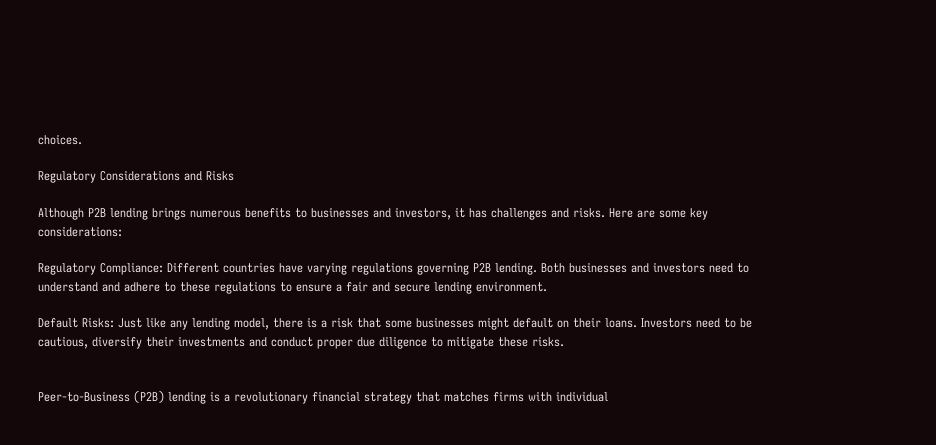choices.

Regulatory Considerations and Risks

Although P2B lending brings numerous benefits to businesses and investors, it has challenges and risks. Here are some key considerations:

Regulatory Compliance: Different countries have varying regulations governing P2B lending. Both businesses and investors need to understand and adhere to these regulations to ensure a fair and secure lending environment.

Default Risks: Just like any lending model, there is a risk that some businesses might default on their loans. Investors need to be cautious, diversify their investments and conduct proper due diligence to mitigate these risks.


Peer-to-Business (P2B) lending is a revolutionary financial strategy that matches firms with individual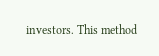investors. This method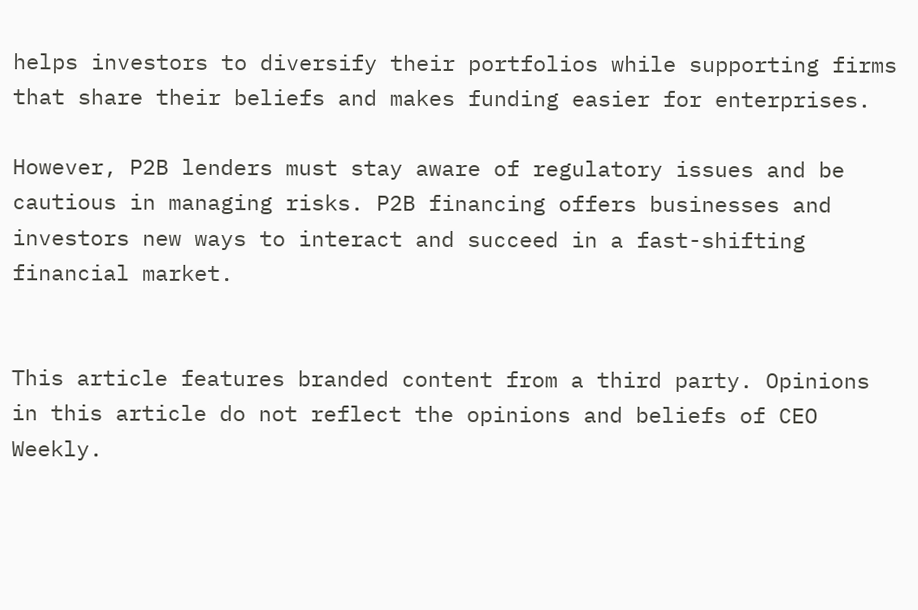helps investors to diversify their portfolios while supporting firms that share their beliefs and makes funding easier for enterprises.

However, P2B lenders must stay aware of regulatory issues and be cautious in managing risks. P2B financing offers businesses and investors new ways to interact and succeed in a fast-shifting financial market.


This article features branded content from a third party. Opinions in this article do not reflect the opinions and beliefs of CEO Weekly.